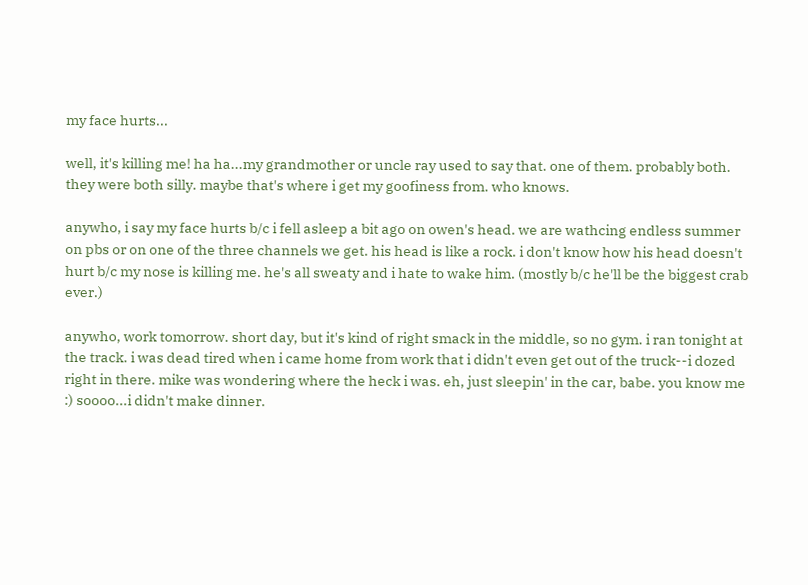my face hurts...

well, it's killing me! ha ha...my grandmother or uncle ray used to say that. one of them. probably both. they were both silly. maybe that's where i get my goofiness from. who knows.

anywho, i say my face hurts b/c i fell asleep a bit ago on owen's head. we are wathcing endless summer on pbs or on one of the three channels we get. his head is like a rock. i don't know how his head doesn't hurt b/c my nose is killing me. he's all sweaty and i hate to wake him. (mostly b/c he'll be the biggest crab ever.)

anywho, work tomorrow. short day, but it's kind of right smack in the middle, so no gym. i ran tonight at the track. i was dead tired when i came home from work that i didn't even get out of the truck--i dozed right in there. mike was wondering where the heck i was. eh, just sleepin' in the car, babe. you know me :) soooo...i didn't make dinner.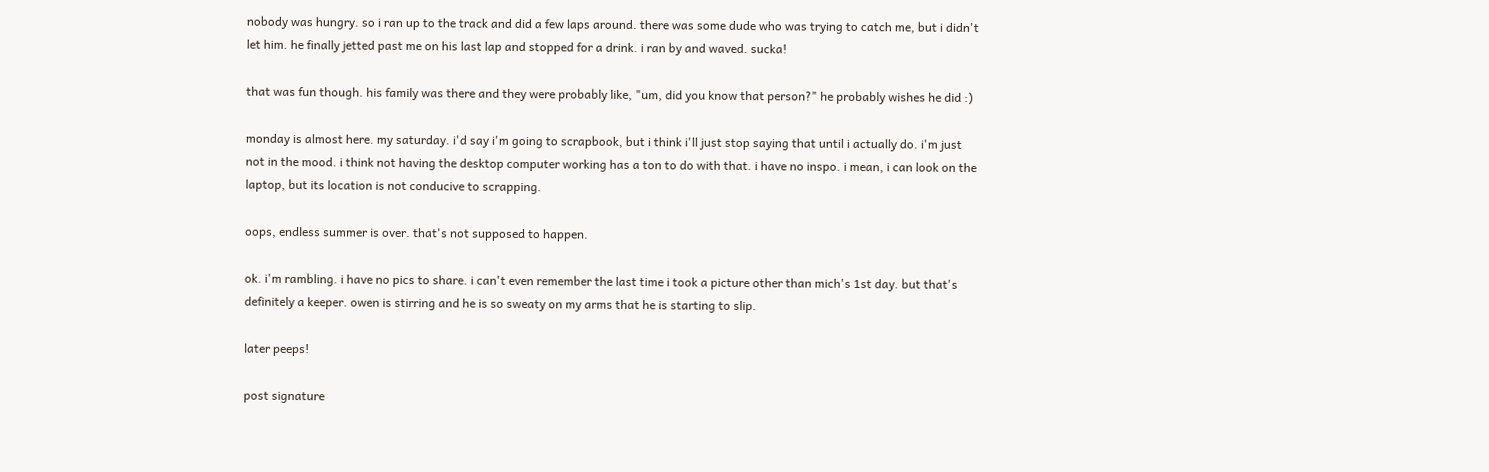nobody was hungry. so i ran up to the track and did a few laps around. there was some dude who was trying to catch me, but i didn't let him. he finally jetted past me on his last lap and stopped for a drink. i ran by and waved. sucka!

that was fun though. his family was there and they were probably like, "um, did you know that person?" he probably wishes he did :)

monday is almost here. my saturday. i'd say i'm going to scrapbook, but i think i'll just stop saying that until i actually do. i'm just not in the mood. i think not having the desktop computer working has a ton to do with that. i have no inspo. i mean, i can look on the laptop, but its location is not conducive to scrapping.

oops, endless summer is over. that's not supposed to happen.

ok. i'm rambling. i have no pics to share. i can't even remember the last time i took a picture other than mich's 1st day. but that's definitely a keeper. owen is stirring and he is so sweaty on my arms that he is starting to slip.

later peeps!

post signature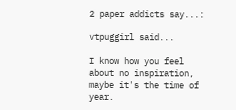2 paper addicts say...:

vtpuggirl said...

I know how you feel about no inspiration, maybe it's the time of year.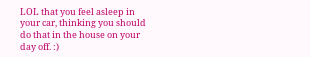LOL that you feel asleep in your car, thinking you should do that in the house on your day off. :)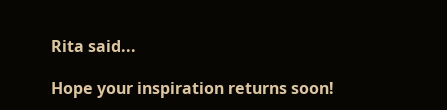Rita said...

Hope your inspiration returns soon!